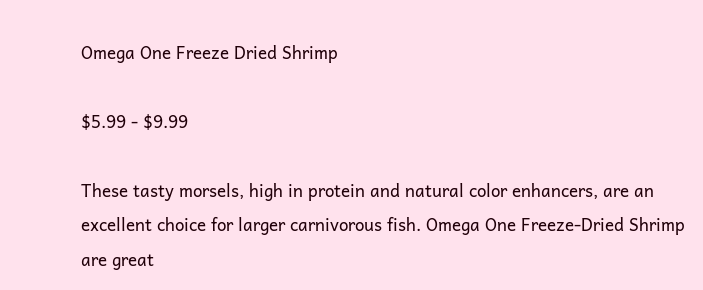Omega One Freeze Dried Shrimp

$5.99 - $9.99

These tasty morsels, high in protein and natural color enhancers, are an excellent choice for larger carnivorous fish. Omega One Freeze-Dried Shrimp are great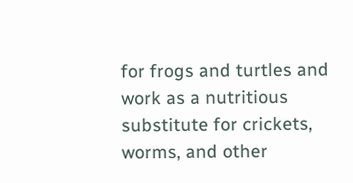for frogs and turtles and work as a nutritious substitute for crickets, worms, and other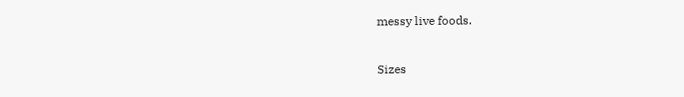messy live foods.

Sizes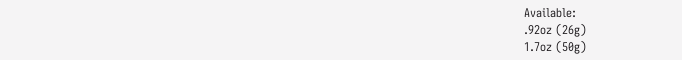Available:
.92oz (26g)
1.7oz (50g)